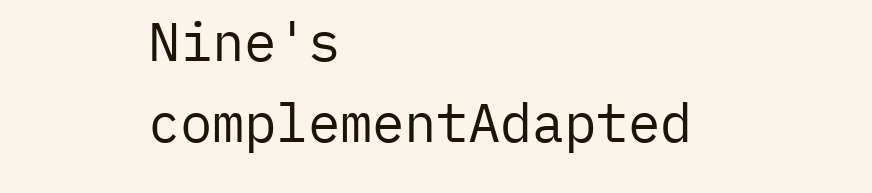Nine's complementAdapted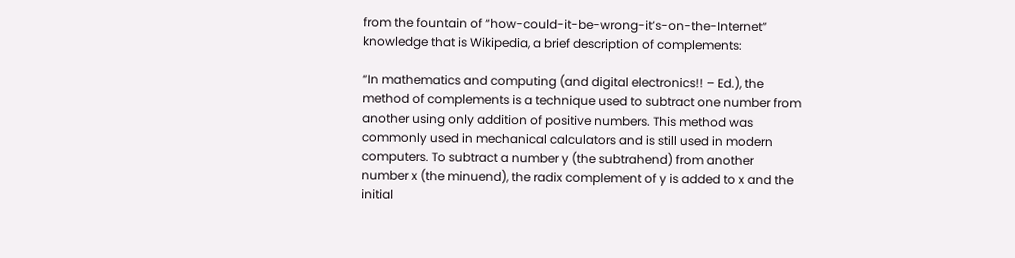from the fountain of “how-could-it-be-wrong-it’s-on-the-Internet” knowledge that is Wikipedia, a brief description of complements:

“In mathematics and computing (and digital electronics!! – Ed.), the method of complements is a technique used to subtract one number from another using only addition of positive numbers. This method was commonly used in mechanical calculators and is still used in modern computers. To subtract a number y (the subtrahend) from another number x (the minuend), the radix complement of y is added to x and the initial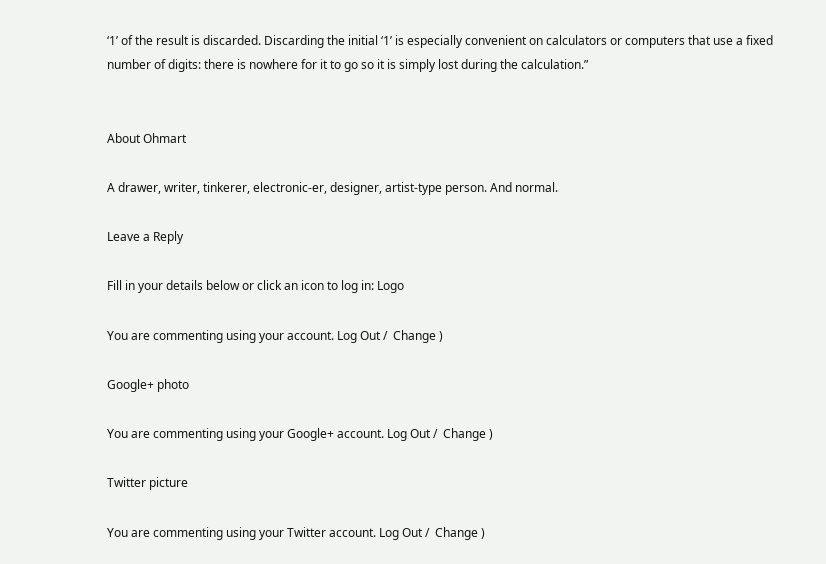‘1’ of the result is discarded. Discarding the initial ‘1’ is especially convenient on calculators or computers that use a fixed number of digits: there is nowhere for it to go so it is simply lost during the calculation.”


About Ohmart

A drawer, writer, tinkerer, electronic-er, designer, artist-type person. And normal.

Leave a Reply

Fill in your details below or click an icon to log in: Logo

You are commenting using your account. Log Out /  Change )

Google+ photo

You are commenting using your Google+ account. Log Out /  Change )

Twitter picture

You are commenting using your Twitter account. Log Out /  Change )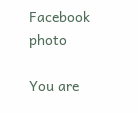Facebook photo

You are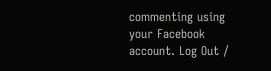commenting using your Facebook account. Log Out /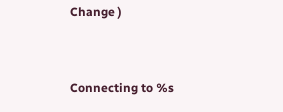Change )


Connecting to %s